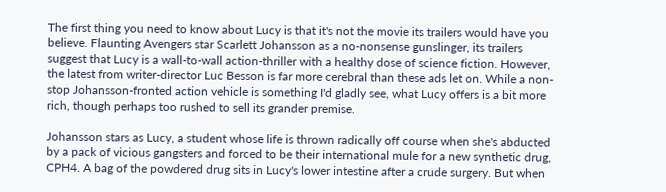The first thing you need to know about Lucy is that it's not the movie its trailers would have you believe. Flaunting Avengers star Scarlett Johansson as a no-nonsense gunslinger, its trailers suggest that Lucy is a wall-to-wall action-thriller with a healthy dose of science fiction. However, the latest from writer-director Luc Besson is far more cerebral than these ads let on. While a non-stop Johansson-fronted action vehicle is something I'd gladly see, what Lucy offers is a bit more rich, though perhaps too rushed to sell its grander premise.

Johansson stars as Lucy, a student whose life is thrown radically off course when she's abducted by a pack of vicious gangsters and forced to be their international mule for a new synthetic drug, CPH4. A bag of the powdered drug sits in Lucy's lower intestine after a crude surgery. But when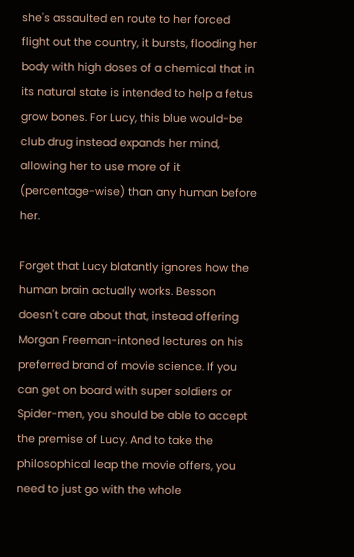she's assaulted en route to her forced flight out the country, it bursts, flooding her body with high doses of a chemical that in its natural state is intended to help a fetus grow bones. For Lucy, this blue would-be club drug instead expands her mind, allowing her to use more of it (percentage-wise) than any human before her.

Forget that Lucy blatantly ignores how the human brain actually works. Besson doesn't care about that, instead offering Morgan Freeman-intoned lectures on his preferred brand of movie science. If you can get on board with super soldiers or Spider-men, you should be able to accept the premise of Lucy. And to take the philosophical leap the movie offers, you need to just go with the whole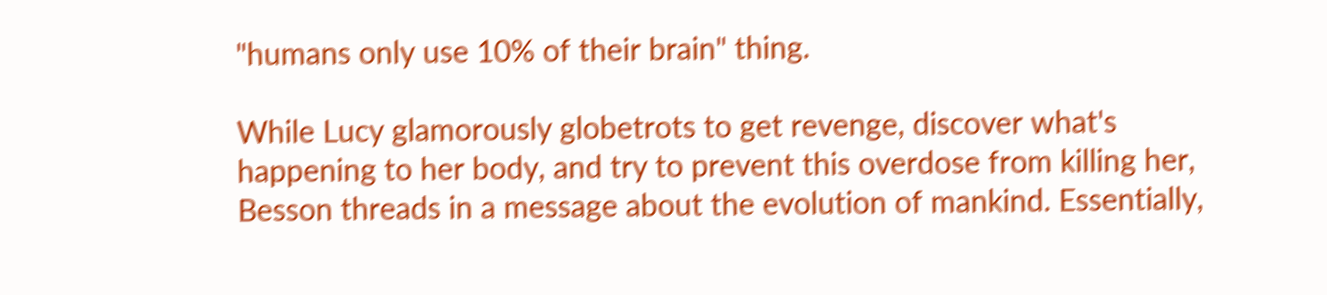"humans only use 10% of their brain" thing.

While Lucy glamorously globetrots to get revenge, discover what's happening to her body, and try to prevent this overdose from killing her, Besson threads in a message about the evolution of mankind. Essentially,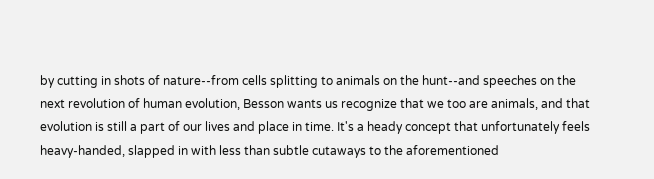by cutting in shots of nature--from cells splitting to animals on the hunt--and speeches on the next revolution of human evolution, Besson wants us recognize that we too are animals, and that evolution is still a part of our lives and place in time. It's a heady concept that unfortunately feels heavy-handed, slapped in with less than subtle cutaways to the aforementioned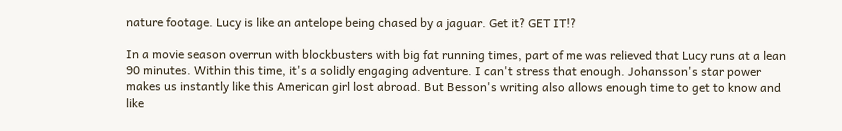nature footage. Lucy is like an antelope being chased by a jaguar. Get it? GET IT!?

In a movie season overrun with blockbusters with big fat running times, part of me was relieved that Lucy runs at a lean 90 minutes. Within this time, it's a solidly engaging adventure. I can't stress that enough. Johansson's star power makes us instantly like this American girl lost abroad. But Besson's writing also allows enough time to get to know and like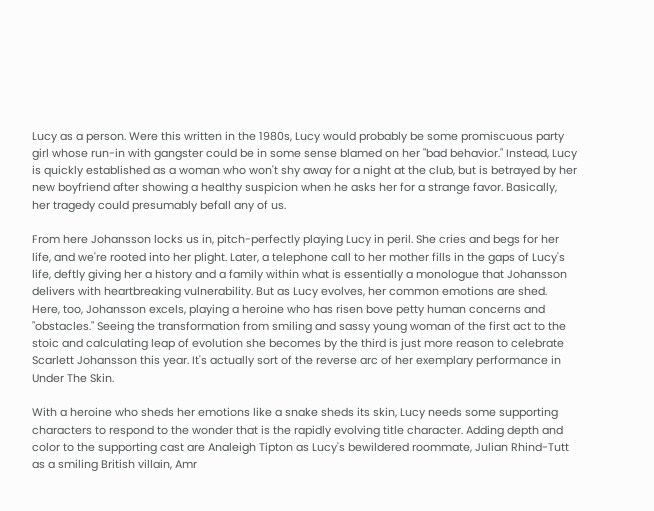Lucy as a person. Were this written in the 1980s, Lucy would probably be some promiscuous party girl whose run-in with gangster could be in some sense blamed on her "bad behavior." Instead, Lucy is quickly established as a woman who won't shy away for a night at the club, but is betrayed by her new boyfriend after showing a healthy suspicion when he asks her for a strange favor. Basically, her tragedy could presumably befall any of us.

From here Johansson locks us in, pitch-perfectly playing Lucy in peril. She cries and begs for her life, and we're rooted into her plight. Later, a telephone call to her mother fills in the gaps of Lucy's life, deftly giving her a history and a family within what is essentially a monologue that Johansson delivers with heartbreaking vulnerability. But as Lucy evolves, her common emotions are shed. Here, too, Johansson excels, playing a heroine who has risen bove petty human concerns and "obstacles." Seeing the transformation from smiling and sassy young woman of the first act to the stoic and calculating leap of evolution she becomes by the third is just more reason to celebrate Scarlett Johansson this year. It's actually sort of the reverse arc of her exemplary performance in Under The Skin.

With a heroine who sheds her emotions like a snake sheds its skin, Lucy needs some supporting characters to respond to the wonder that is the rapidly evolving title character. Adding depth and color to the supporting cast are Analeigh Tipton as Lucy's bewildered roommate, Julian Rhind-Tutt as a smiling British villain, Amr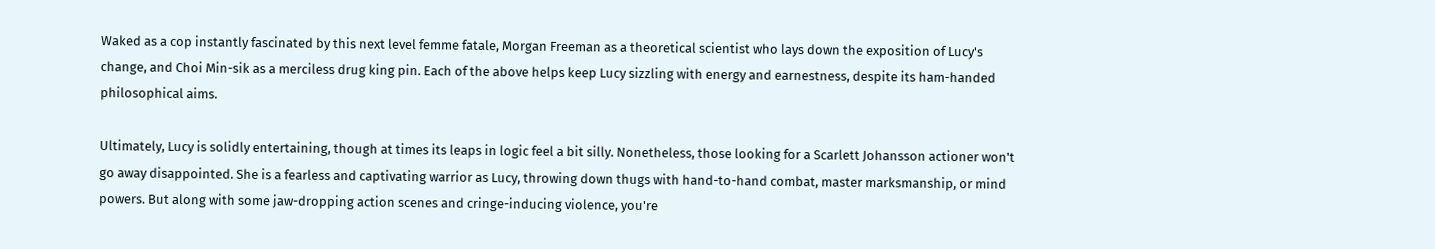Waked as a cop instantly fascinated by this next level femme fatale, Morgan Freeman as a theoretical scientist who lays down the exposition of Lucy's change, and Choi Min-sik as a merciless drug king pin. Each of the above helps keep Lucy sizzling with energy and earnestness, despite its ham-handed philosophical aims.

Ultimately, Lucy is solidly entertaining, though at times its leaps in logic feel a bit silly. Nonetheless, those looking for a Scarlett Johansson actioner won't go away disappointed. She is a fearless and captivating warrior as Lucy, throwing down thugs with hand-to-hand combat, master marksmanship, or mind powers. But along with some jaw-dropping action scenes and cringe-inducing violence, you're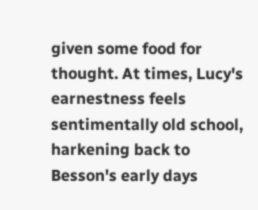given some food for thought. At times, Lucy's earnestness feels sentimentally old school, harkening back to Besson's early days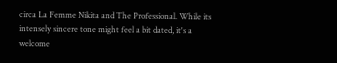circa La Femme Nikita and The Professional. While its intensely sincere tone might feel a bit dated, it's a welcome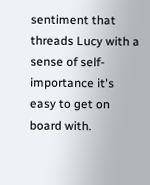sentiment that threads Lucy with a sense of self-importance it's easy to get on board with.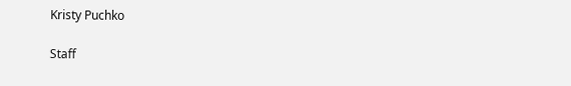Kristy Puchko

Staff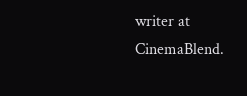writer at CinemaBlend.